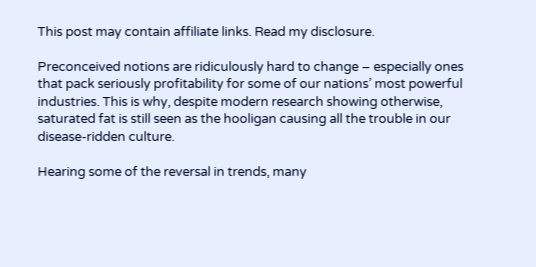This post may contain affiliate links. Read my disclosure.

Preconceived notions are ridiculously hard to change – especially ones that pack seriously profitability for some of our nations’ most powerful industries. This is why, despite modern research showing otherwise, saturated fat is still seen as the hooligan causing all the trouble in our disease-ridden culture.

Hearing some of the reversal in trends, many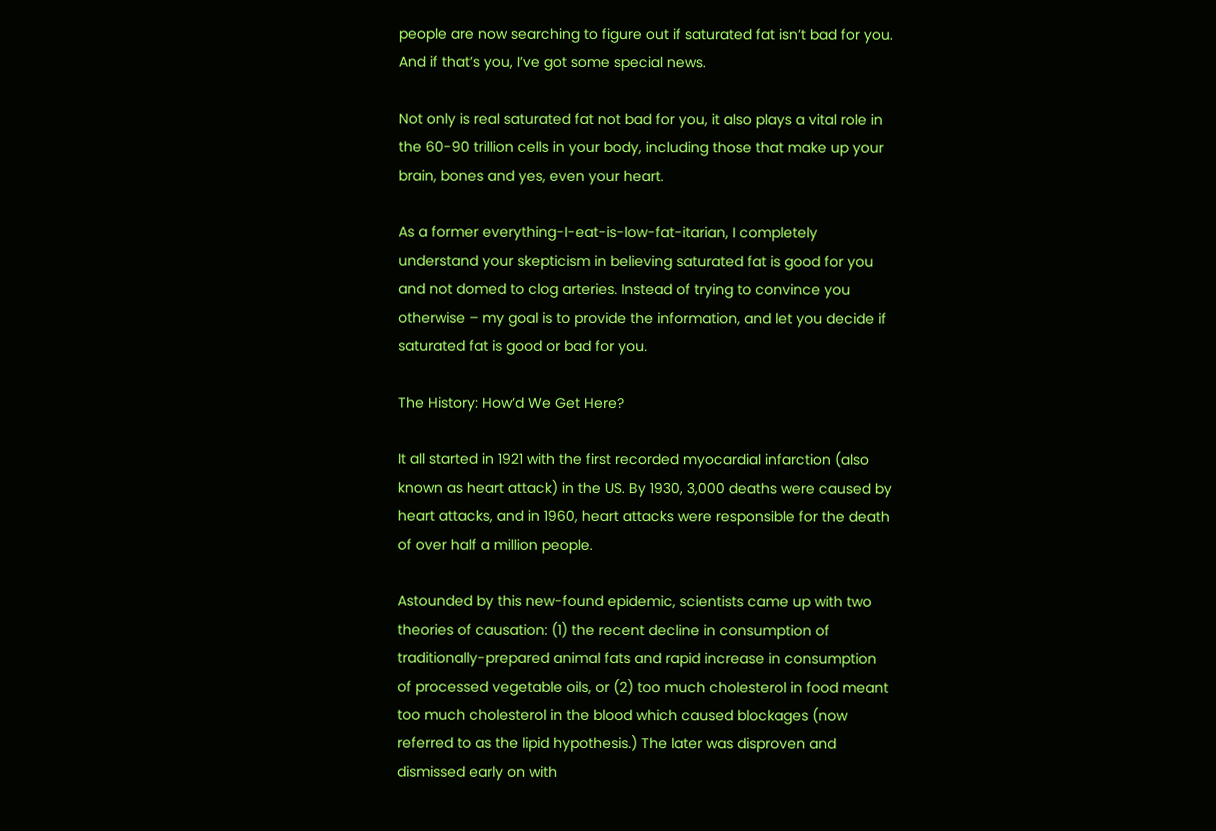people are now searching to figure out if saturated fat isn’t bad for you. And if that’s you, I’ve got some special news.

Not only is real saturated fat not bad for you, it also plays a vital role in the 60-90 trillion cells in your body, including those that make up your brain, bones and yes, even your heart.

As a former everything-I-eat-is-low-fat-itarian, I completely understand your skepticism in believing saturated fat is good for you and not domed to clog arteries. Instead of trying to convince you otherwise – my goal is to provide the information, and let you decide if saturated fat is good or bad for you.

The History: How’d We Get Here?

It all started in 1921 with the first recorded myocardial infarction (also known as heart attack) in the US. By 1930, 3,000 deaths were caused by heart attacks, and in 1960, heart attacks were responsible for the death of over half a million people.

Astounded by this new-found epidemic, scientists came up with two theories of causation: (1) the recent decline in consumption of traditionally-prepared animal fats and rapid increase in consumption of processed vegetable oils, or (2) too much cholesterol in food meant too much cholesterol in the blood which caused blockages (now referred to as the lipid hypothesis.) The later was disproven and dismissed early on with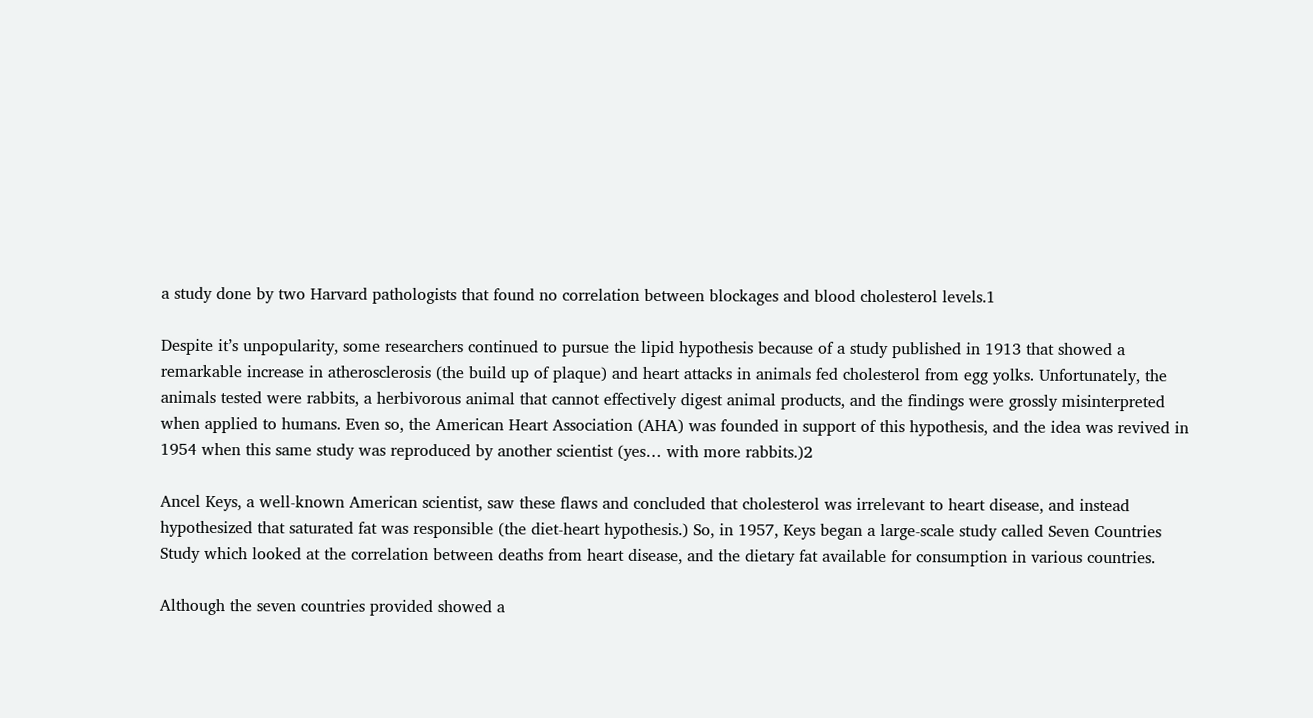a study done by two Harvard pathologists that found no correlation between blockages and blood cholesterol levels.1

Despite it’s unpopularity, some researchers continued to pursue the lipid hypothesis because of a study published in 1913 that showed a remarkable increase in atherosclerosis (the build up of plaque) and heart attacks in animals fed cholesterol from egg yolks. Unfortunately, the animals tested were rabbits, a herbivorous animal that cannot effectively digest animal products, and the findings were grossly misinterpreted when applied to humans. Even so, the American Heart Association (AHA) was founded in support of this hypothesis, and the idea was revived in 1954 when this same study was reproduced by another scientist (yes… with more rabbits.)2

Ancel Keys, a well-known American scientist, saw these flaws and concluded that cholesterol was irrelevant to heart disease, and instead hypothesized that saturated fat was responsible (the diet-heart hypothesis.) So, in 1957, Keys began a large-scale study called Seven Countries Study which looked at the correlation between deaths from heart disease, and the dietary fat available for consumption in various countries.

Although the seven countries provided showed a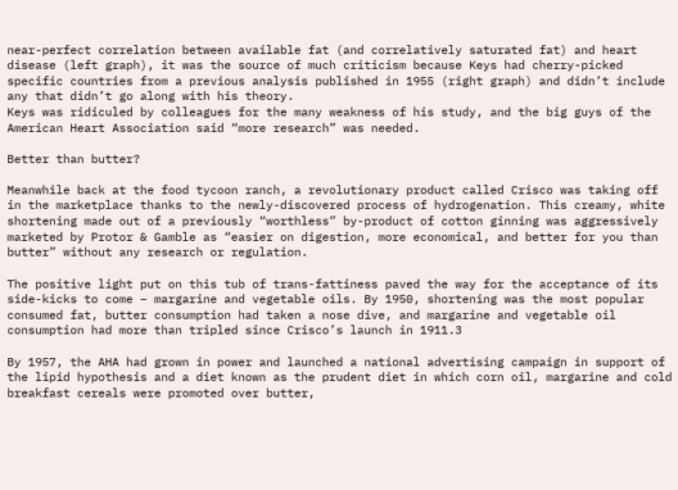near-perfect correlation between available fat (and correlatively saturated fat) and heart disease (left graph), it was the source of much criticism because Keys had cherry-picked specific countries from a previous analysis published in 1955 (right graph) and didn’t include any that didn’t go along with his theory.
Keys was ridiculed by colleagues for the many weakness of his study, and the big guys of the American Heart Association said “more research” was needed.

Better than butter?

Meanwhile back at the food tycoon ranch, a revolutionary product called Crisco was taking off in the marketplace thanks to the newly-discovered process of hydrogenation. This creamy, white shortening made out of a previously “worthless” by-product of cotton ginning was aggressively marketed by Protor & Gamble as “easier on digestion, more economical, and better for you than butter” without any research or regulation.

The positive light put on this tub of trans-fattiness paved the way for the acceptance of its side-kicks to come – margarine and vegetable oils. By 1950, shortening was the most popular consumed fat, butter consumption had taken a nose dive, and margarine and vegetable oil consumption had more than tripled since Crisco’s launch in 1911.3

By 1957, the AHA had grown in power and launched a national advertising campaign in support of the lipid hypothesis and a diet known as the prudent diet in which corn oil, margarine and cold breakfast cereals were promoted over butter,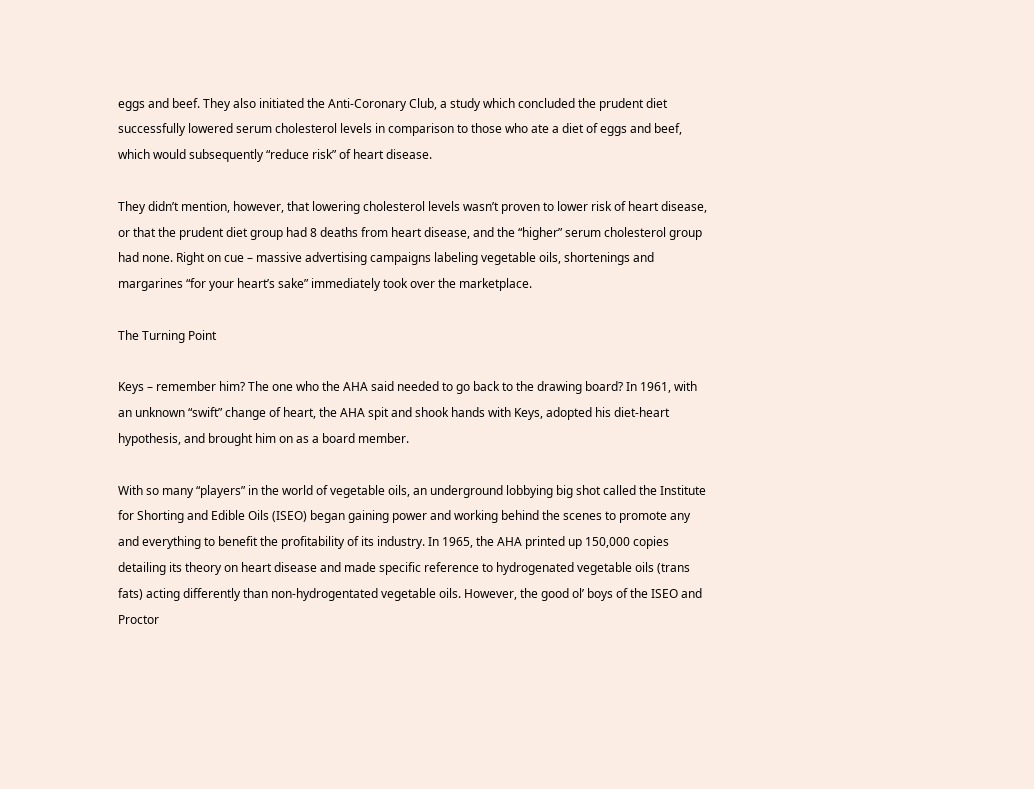eggs and beef. They also initiated the Anti-Coronary Club, a study which concluded the prudent diet successfully lowered serum cholesterol levels in comparison to those who ate a diet of eggs and beef, which would subsequently “reduce risk” of heart disease.

They didn’t mention, however, that lowering cholesterol levels wasn’t proven to lower risk of heart disease, or that the prudent diet group had 8 deaths from heart disease, and the “higher” serum cholesterol group had none. Right on cue – massive advertising campaigns labeling vegetable oils, shortenings and margarines “for your heart’s sake” immediately took over the marketplace.

The Turning Point

Keys – remember him? The one who the AHA said needed to go back to the drawing board? In 1961, with an unknown “swift” change of heart, the AHA spit and shook hands with Keys, adopted his diet-heart hypothesis, and brought him on as a board member.

With so many “players” in the world of vegetable oils, an underground lobbying big shot called the Institute for Shorting and Edible Oils (ISEO) began gaining power and working behind the scenes to promote any and everything to benefit the profitability of its industry. In 1965, the AHA printed up 150,000 copies detailing its theory on heart disease and made specific reference to hydrogenated vegetable oils (trans fats) acting differently than non-hydrogentated vegetable oils. However, the good ol’ boys of the ISEO and Proctor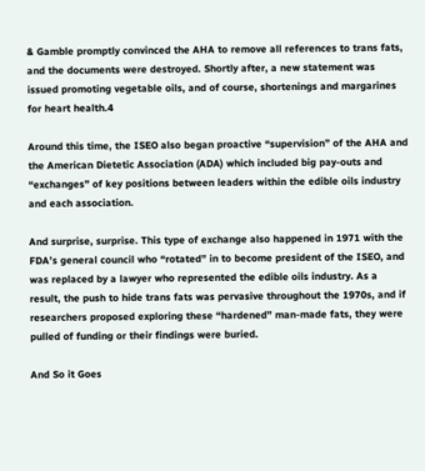& Gamble promptly convinced the AHA to remove all references to trans fats, and the documents were destroyed. Shortly after, a new statement was issued promoting vegetable oils, and of course, shortenings and margarines for heart health.4

Around this time, the ISEO also began proactive “supervision” of the AHA and the American Dietetic Association (ADA) which included big pay-outs and “exchanges” of key positions between leaders within the edible oils industry and each association.

And surprise, surprise. This type of exchange also happened in 1971 with the FDA’s general council who “rotated” in to become president of the ISEO, and was replaced by a lawyer who represented the edible oils industry. As a result, the push to hide trans fats was pervasive throughout the 1970s, and if researchers proposed exploring these “hardened” man-made fats, they were pulled of funding or their findings were buried.

And So it Goes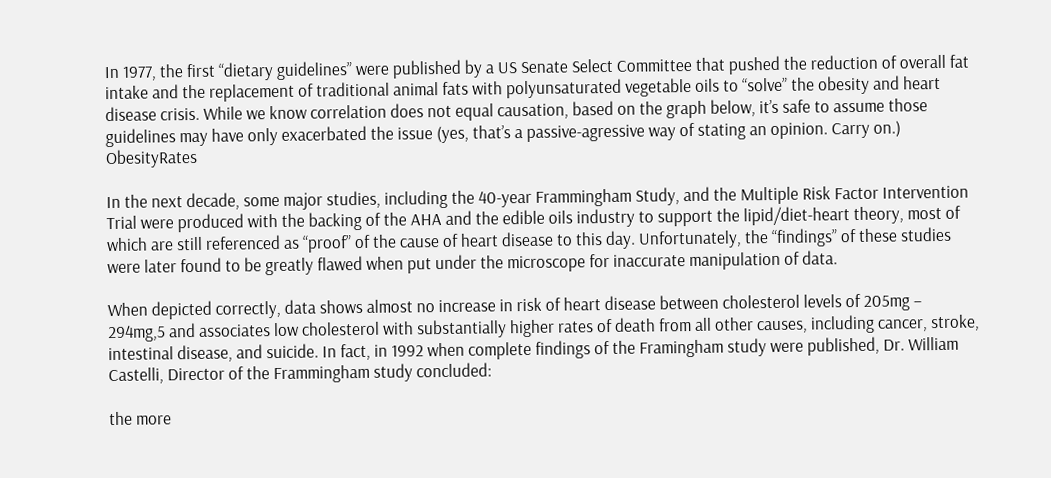In 1977, the first “dietary guidelines” were published by a US Senate Select Committee that pushed the reduction of overall fat intake and the replacement of traditional animal fats with polyunsaturated vegetable oils to “solve” the obesity and heart disease crisis. While we know correlation does not equal causation, based on the graph below, it’s safe to assume those guidelines may have only exacerbated the issue (yes, that’s a passive-agressive way of stating an opinion. Carry on.) ObesityRates

In the next decade, some major studies, including the 40-year Frammingham Study, and the Multiple Risk Factor Intervention Trial were produced with the backing of the AHA and the edible oils industry to support the lipid/diet-heart theory, most of which are still referenced as “proof” of the cause of heart disease to this day. Unfortunately, the “findings” of these studies were later found to be greatly flawed when put under the microscope for inaccurate manipulation of data.

When depicted correctly, data shows almost no increase in risk of heart disease between cholesterol levels of 205mg – 294mg,5 and associates low cholesterol with substantially higher rates of death from all other causes, including cancer, stroke, intestinal disease, and suicide. In fact, in 1992 when complete findings of the Framingham study were published, Dr. William Castelli, Director of the Frammingham study concluded:

the more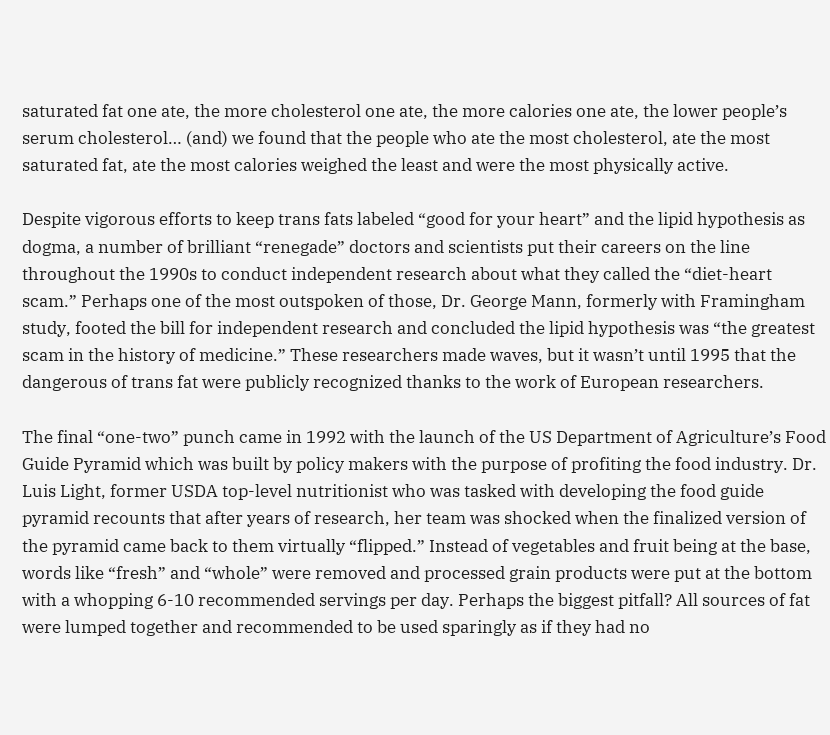saturated fat one ate, the more cholesterol one ate, the more calories one ate, the lower people’s serum cholesterol… (and) we found that the people who ate the most cholesterol, ate the most saturated fat, ate the most calories weighed the least and were the most physically active.

Despite vigorous efforts to keep trans fats labeled “good for your heart” and the lipid hypothesis as dogma, a number of brilliant “renegade” doctors and scientists put their careers on the line throughout the 1990s to conduct independent research about what they called the “diet-heart scam.” Perhaps one of the most outspoken of those, Dr. George Mann, formerly with Framingham study, footed the bill for independent research and concluded the lipid hypothesis was “the greatest scam in the history of medicine.” These researchers made waves, but it wasn’t until 1995 that the dangerous of trans fat were publicly recognized thanks to the work of European researchers.

The final “one-two” punch came in 1992 with the launch of the US Department of Agriculture’s Food Guide Pyramid which was built by policy makers with the purpose of profiting the food industry. Dr. Luis Light, former USDA top-level nutritionist who was tasked with developing the food guide pyramid recounts that after years of research, her team was shocked when the finalized version of the pyramid came back to them virtually “flipped.” Instead of vegetables and fruit being at the base, words like “fresh” and “whole” were removed and processed grain products were put at the bottom with a whopping 6-10 recommended servings per day. Perhaps the biggest pitfall? All sources of fat were lumped together and recommended to be used sparingly as if they had no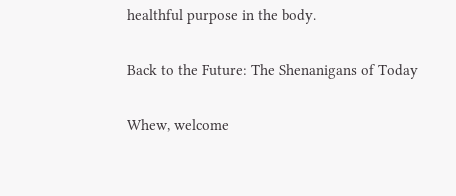healthful purpose in the body.

Back to the Future: The Shenanigans of Today

Whew, welcome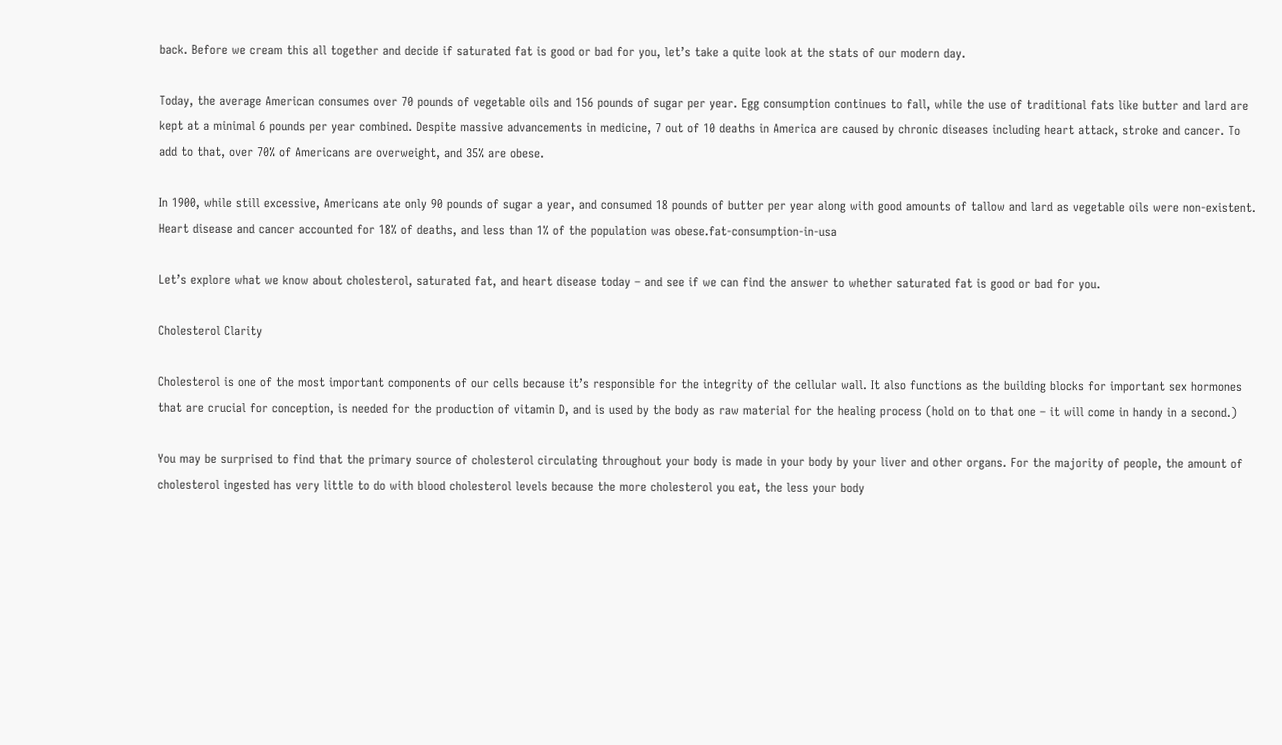back. Before we cream this all together and decide if saturated fat is good or bad for you, let’s take a quite look at the stats of our modern day.

Today, the average American consumes over 70 pounds of vegetable oils and 156 pounds of sugar per year. Egg consumption continues to fall, while the use of traditional fats like butter and lard are kept at a minimal 6 pounds per year combined. Despite massive advancements in medicine, 7 out of 10 deaths in America are caused by chronic diseases including heart attack, stroke and cancer. To add to that, over 70% of Americans are overweight, and 35% are obese.

In 1900, while still excessive, Americans ate only 90 pounds of sugar a year, and consumed 18 pounds of butter per year along with good amounts of tallow and lard as vegetable oils were non-existent. Heart disease and cancer accounted for 18% of deaths, and less than 1% of the population was obese.fat-consumption-in-usa

Let’s explore what we know about cholesterol, saturated fat, and heart disease today – and see if we can find the answer to whether saturated fat is good or bad for you.

Cholesterol Clarity

Cholesterol is one of the most important components of our cells because it’s responsible for the integrity of the cellular wall. It also functions as the building blocks for important sex hormones that are crucial for conception, is needed for the production of vitamin D, and is used by the body as raw material for the healing process (hold on to that one – it will come in handy in a second.)

You may be surprised to find that the primary source of cholesterol circulating throughout your body is made in your body by your liver and other organs. For the majority of people, the amount of cholesterol ingested has very little to do with blood cholesterol levels because the more cholesterol you eat, the less your body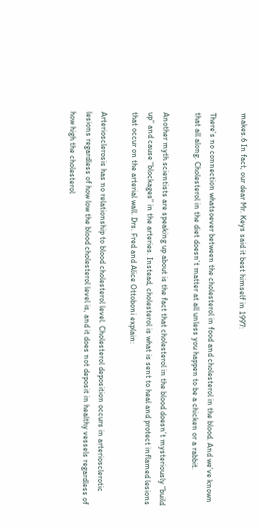makes.6 In fact, our dear Mr. Keys said it best himself in 1997:

There’s no connection whatsoever between the cholesterol in food and cholesterol in the blood. And we’ve known that all along. Cholesterol in the diet doesn’t matter at all unless you happen to be a chicken or a rabbit.

Another myth scientists are speaking up about is the fact that cholesterol in the blood doesn’t mysteriously “build up” and cause “blockages” in the arteries. Instead, cholesterol is what is sent to heal and protect inflamed lesions that occur on the arterial wall. Drs. Fred and Alice Ottoboni explain:

Arteriosclerosis has no relationship to blood cholesterol level. Cholesterol deposition occurs in arteriosclerotic lesions regardless of how low the blood cholesterol level is, and it does not deposit in healthy vessels regardless of how high the cholesterol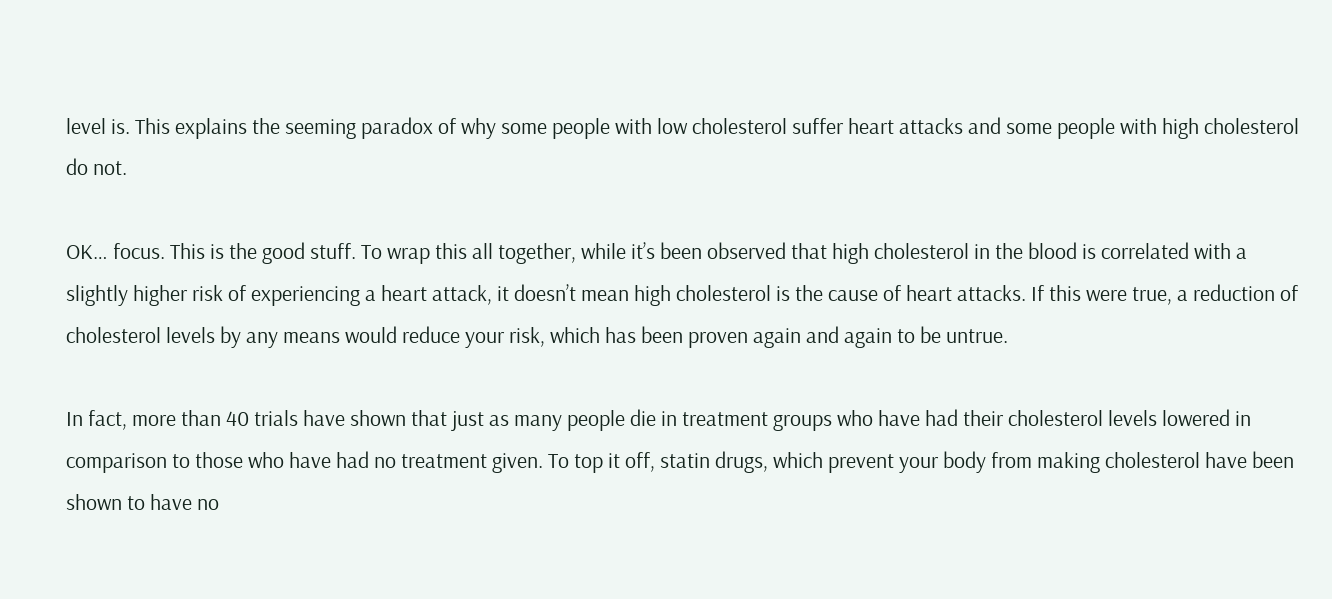level is. This explains the seeming paradox of why some people with low cholesterol suffer heart attacks and some people with high cholesterol do not.

OK… focus. This is the good stuff. To wrap this all together, while it’s been observed that high cholesterol in the blood is correlated with a slightly higher risk of experiencing a heart attack, it doesn’t mean high cholesterol is the cause of heart attacks. If this were true, a reduction of cholesterol levels by any means would reduce your risk, which has been proven again and again to be untrue.

In fact, more than 40 trials have shown that just as many people die in treatment groups who have had their cholesterol levels lowered in comparison to those who have had no treatment given. To top it off, statin drugs, which prevent your body from making cholesterol have been shown to have no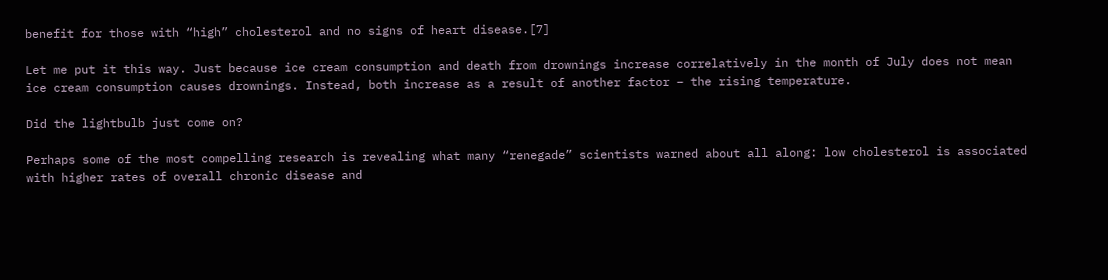benefit for those with “high” cholesterol and no signs of heart disease.[7]

Let me put it this way. Just because ice cream consumption and death from drownings increase correlatively in the month of July does not mean ice cream consumption causes drownings. Instead, both increase as a result of another factor – the rising temperature.

Did the lightbulb just come on?

Perhaps some of the most compelling research is revealing what many “renegade” scientists warned about all along: low cholesterol is associated with higher rates of overall chronic disease and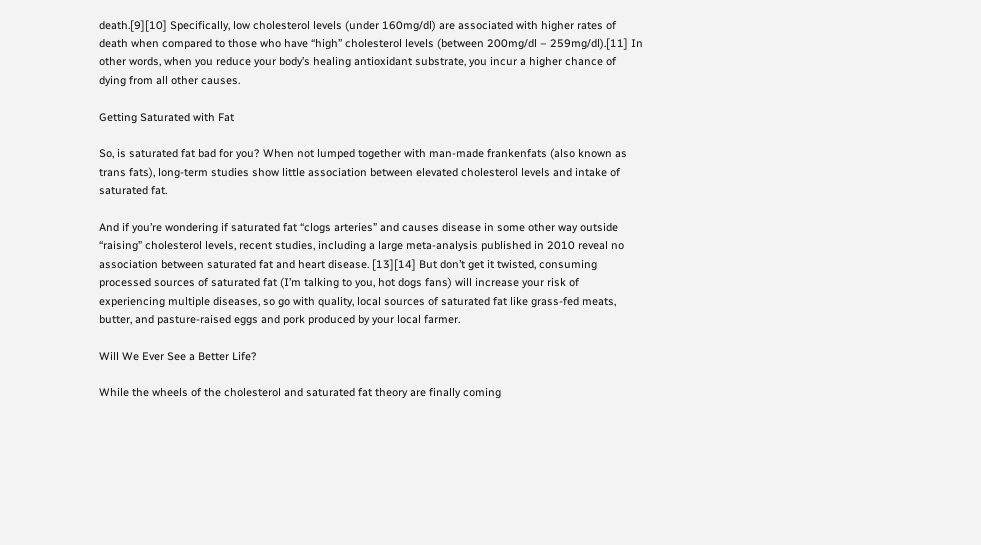death.[9][10] Specifically, low cholesterol levels (under 160mg/dl) are associated with higher rates of death when compared to those who have “high” cholesterol levels (between 200mg/dl – 259mg/dl).[11] In other words, when you reduce your body’s healing antioxidant substrate, you incur a higher chance of dying from all other causes.

Getting Saturated with Fat

So, is saturated fat bad for you? When not lumped together with man-made frankenfats (also known as trans fats), long-term studies show little association between elevated cholesterol levels and intake of saturated fat.

And if you’re wondering if saturated fat “clogs arteries” and causes disease in some other way outside “raising” cholesterol levels, recent studies, including a large meta-analysis published in 2010 reveal no association between saturated fat and heart disease. [13][14] But don’t get it twisted, consuming processed sources of saturated fat (I’m talking to you, hot dogs fans) will increase your risk of experiencing multiple diseases, so go with quality, local sources of saturated fat like grass-fed meats, butter, and pasture-raised eggs and pork produced by your local farmer.

Will We Ever See a Better Life?

While the wheels of the cholesterol and saturated fat theory are finally coming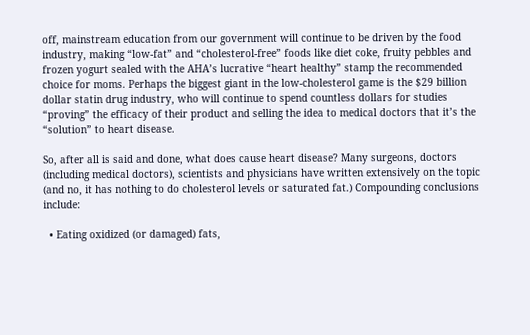off, mainstream education from our government will continue to be driven by the food industry, making “low-fat” and “cholesterol-free” foods like diet coke, fruity pebbles and frozen yogurt sealed with the AHA’s lucrative “heart healthy” stamp the recommended choice for moms. Perhaps the biggest giant in the low-cholesterol game is the $29 billion dollar statin drug industry, who will continue to spend countless dollars for studies “proving” the efficacy of their product and selling the idea to medical doctors that it’s the “solution” to heart disease.

So, after all is said and done, what does cause heart disease? Many surgeons, doctors (including medical doctors), scientists and physicians have written extensively on the topic (and no, it has nothing to do cholesterol levels or saturated fat.) Compounding conclusions include:

  • Eating oxidized (or damaged) fats,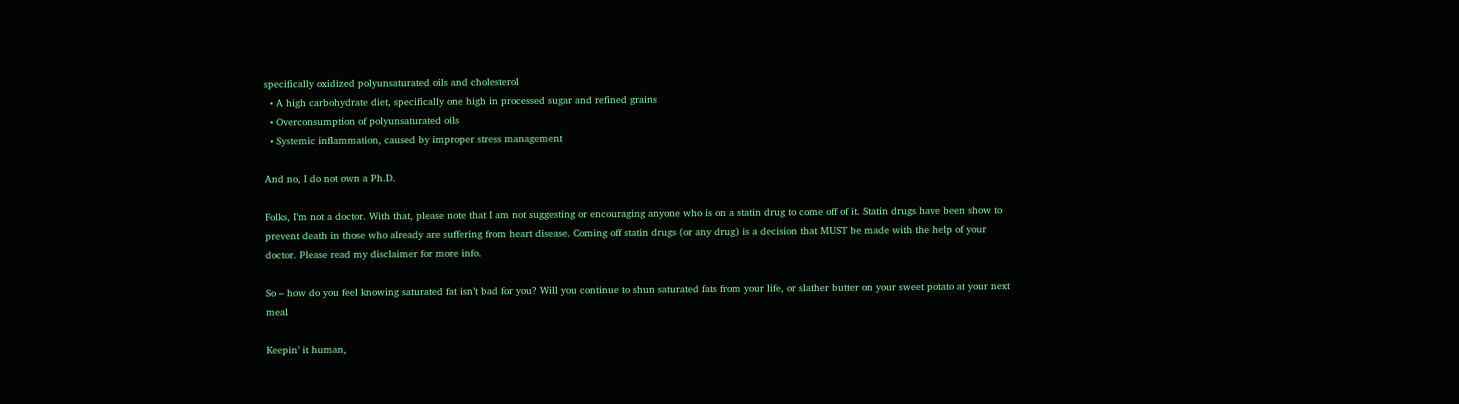specifically oxidized polyunsaturated oils and cholesterol
  • A high carbohydrate diet, specifically one high in processed sugar and refined grains
  • Overconsumption of polyunsaturated oils
  • Systemic inflammation, caused by improper stress management

And no, I do not own a Ph.D.

Folks, I’m not a doctor. With that, please note that I am not suggesting or encouraging anyone who is on a statin drug to come off of it. Statin drugs have been show to prevent death in those who already are suffering from heart disease. Coming off statin drugs (or any drug) is a decision that MUST be made with the help of your doctor. Please read my disclaimer for more info.

So – how do you feel knowing saturated fat isn’t bad for you? Will you continue to shun saturated fats from your life, or slather butter on your sweet potato at your next meal

Keepin’ it human,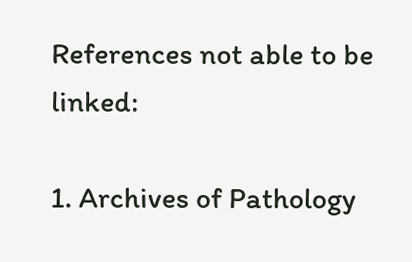References not able to be linked:

1. Archives of Pathology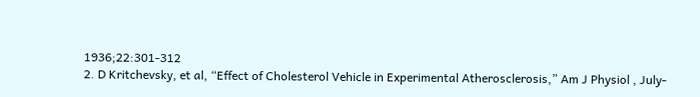1936;22:301-312
2. D Kritchevsky, et al, “Effect of Cholesterol Vehicle in Experimental Atherosclerosis,” Am J Physiol , July-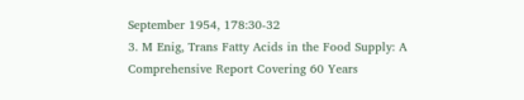September 1954, 178:30-32
3. M Enig, Trans Fatty Acids in the Food Supply: A Comprehensive Report Covering 60 Years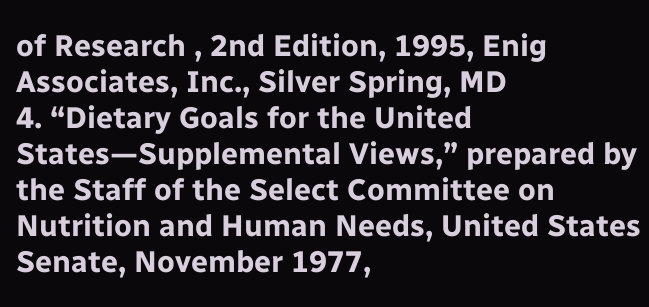of Research , 2nd Edition, 1995, Enig Associates, Inc., Silver Spring, MD
4. “Dietary Goals for the United States—Supplemental Views,” prepared by the Staff of the Select Committee on Nutrition and Human Needs, United States Senate, November 1977,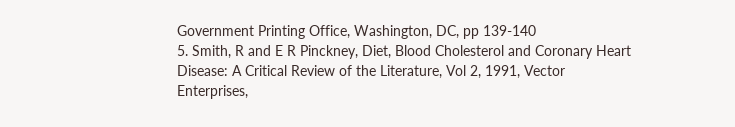Government Printing Office, Washington, DC, pp 139-140
5. Smith, R and E R Pinckney, Diet, Blood Cholesterol and Coronary Heart Disease: A Critical Review of the Literature, Vol 2, 1991, Vector Enterprises,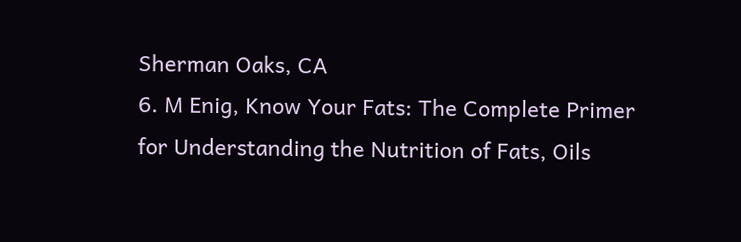Sherman Oaks, CA
6. M Enig, Know Your Fats: The Complete Primer for Understanding the Nutrition of Fats, Oils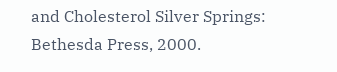and Cholesterol Silver Springs: Bethesda Press, 2000.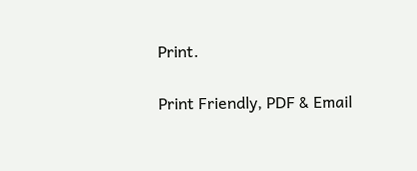Print.

Print Friendly, PDF & Email